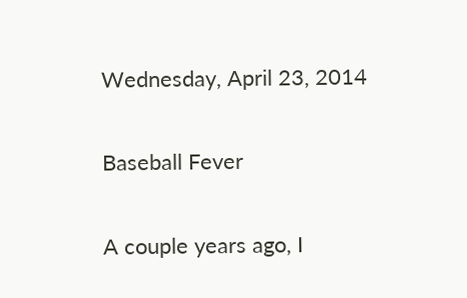Wednesday, April 23, 2014

Baseball Fever

A couple years ago, I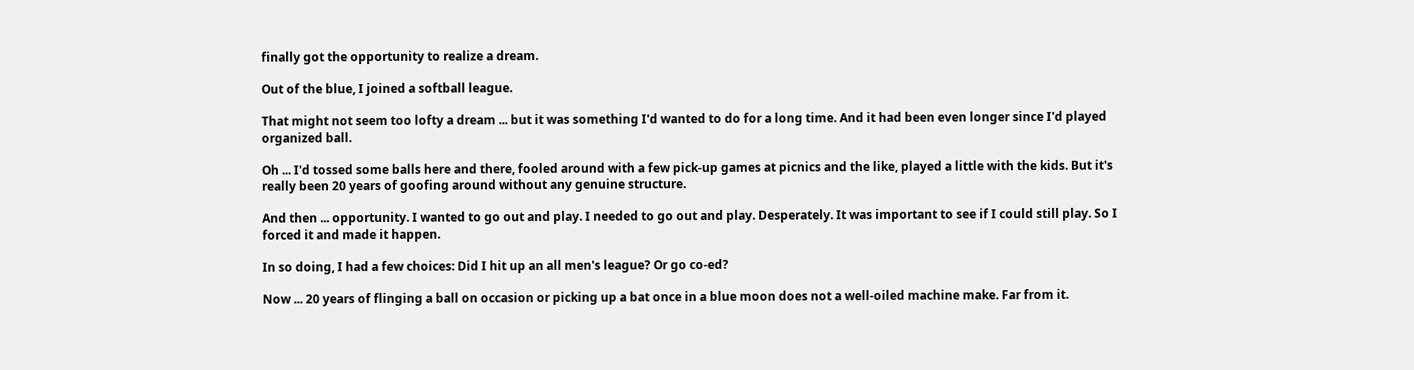finally got the opportunity to realize a dream.

Out of the blue, I joined a softball league.

That might not seem too lofty a dream ... but it was something I'd wanted to do for a long time. And it had been even longer since I'd played organized ball.

Oh ... I'd tossed some balls here and there, fooled around with a few pick-up games at picnics and the like, played a little with the kids. But it's really been 20 years of goofing around without any genuine structure.

And then ... opportunity. I wanted to go out and play. I needed to go out and play. Desperately. It was important to see if I could still play. So I forced it and made it happen.

In so doing, I had a few choices: Did I hit up an all men's league? Or go co-ed?

Now ... 20 years of flinging a ball on occasion or picking up a bat once in a blue moon does not a well-oiled machine make. Far from it.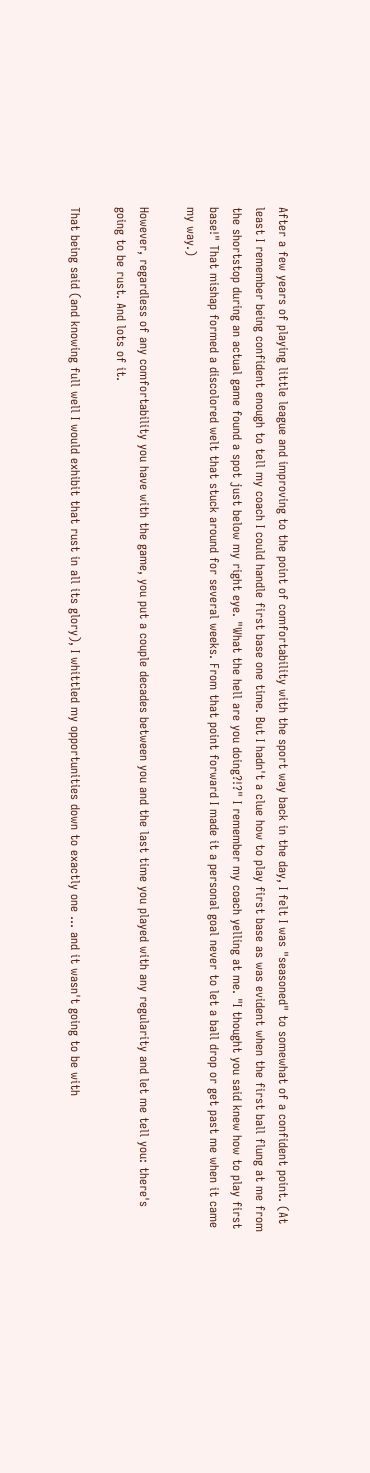After a few years of playing little league and improving to the point of comfortability with the sport way back in the day, I felt I was "seasoned" to somewhat of a confident point. (At least I remember being confident enough to tell my coach I could handle first base one time. But I hadn't a clue how to play first base as was evident when the first ball flung at me from the shortstop during an actual game found a spot just below my right eye. "What the hell are you doing?!?" I remember my coach yelling at me. "I thought you said knew how to play first base!" That mishap formed a discolored welt that stuck around for several weeks. From that point forward I made it a personal goal never to let a ball drop or get past me when it came my way.)

However, regardless of any comfortability you have with the game, you put a couple decades between you and the last time you played with any regularity and let me tell you: there's going to be rust. And lots of it.

That being said (and knowing full well I would exhibit that rust in all its glory), I whittled my opportunities down to exactly one ... and it wasn't going to be with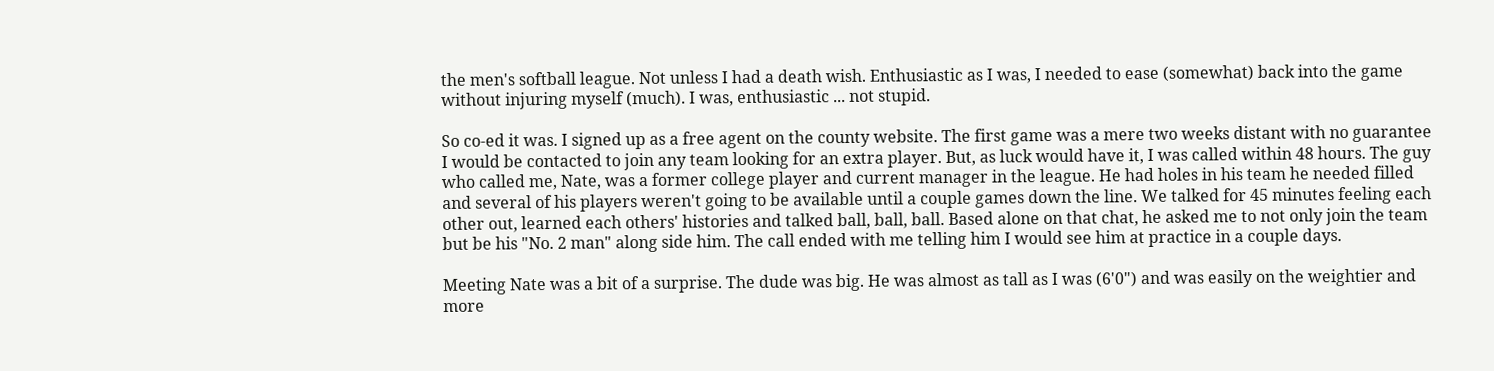the men's softball league. Not unless I had a death wish. Enthusiastic as I was, I needed to ease (somewhat) back into the game without injuring myself (much). I was, enthusiastic ... not stupid.

So co-ed it was. I signed up as a free agent on the county website. The first game was a mere two weeks distant with no guarantee I would be contacted to join any team looking for an extra player. But, as luck would have it, I was called within 48 hours. The guy who called me, Nate, was a former college player and current manager in the league. He had holes in his team he needed filled and several of his players weren't going to be available until a couple games down the line. We talked for 45 minutes feeling each other out, learned each others' histories and talked ball, ball, ball. Based alone on that chat, he asked me to not only join the team but be his "No. 2 man" along side him. The call ended with me telling him I would see him at practice in a couple days.

Meeting Nate was a bit of a surprise. The dude was big. He was almost as tall as I was (6'0") and was easily on the weightier and more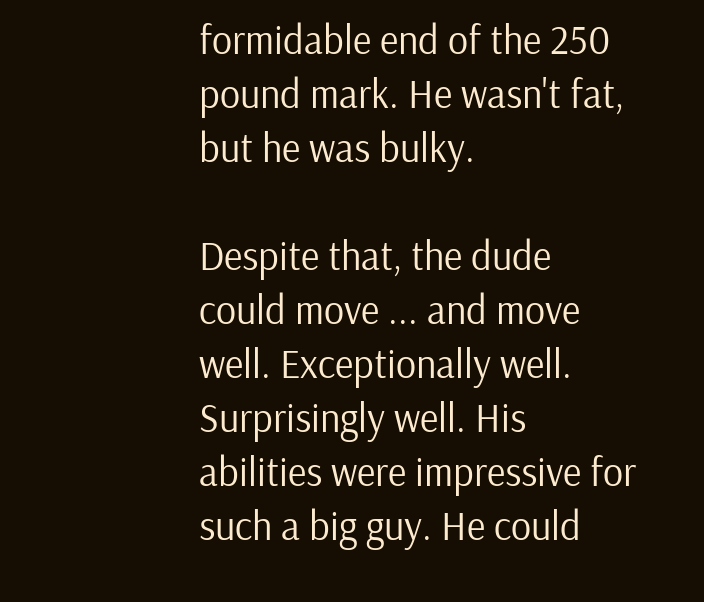formidable end of the 250 pound mark. He wasn't fat, but he was bulky.

Despite that, the dude could move ... and move well. Exceptionally well. Surprisingly well. His abilities were impressive for such a big guy. He could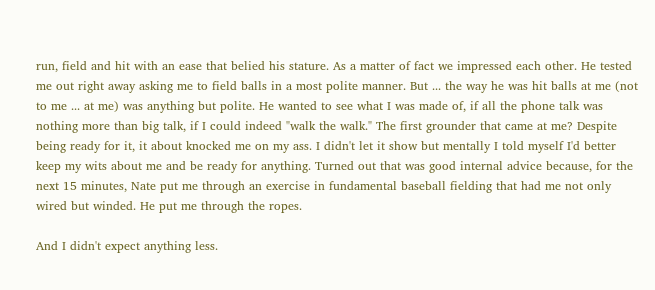run, field and hit with an ease that belied his stature. As a matter of fact we impressed each other. He tested me out right away asking me to field balls in a most polite manner. But ... the way he was hit balls at me (not to me ... at me) was anything but polite. He wanted to see what I was made of, if all the phone talk was nothing more than big talk, if I could indeed "walk the walk." The first grounder that came at me? Despite being ready for it, it about knocked me on my ass. I didn't let it show but mentally I told myself I'd better keep my wits about me and be ready for anything. Turned out that was good internal advice because, for the next 15 minutes, Nate put me through an exercise in fundamental baseball fielding that had me not only wired but winded. He put me through the ropes.

And I didn't expect anything less.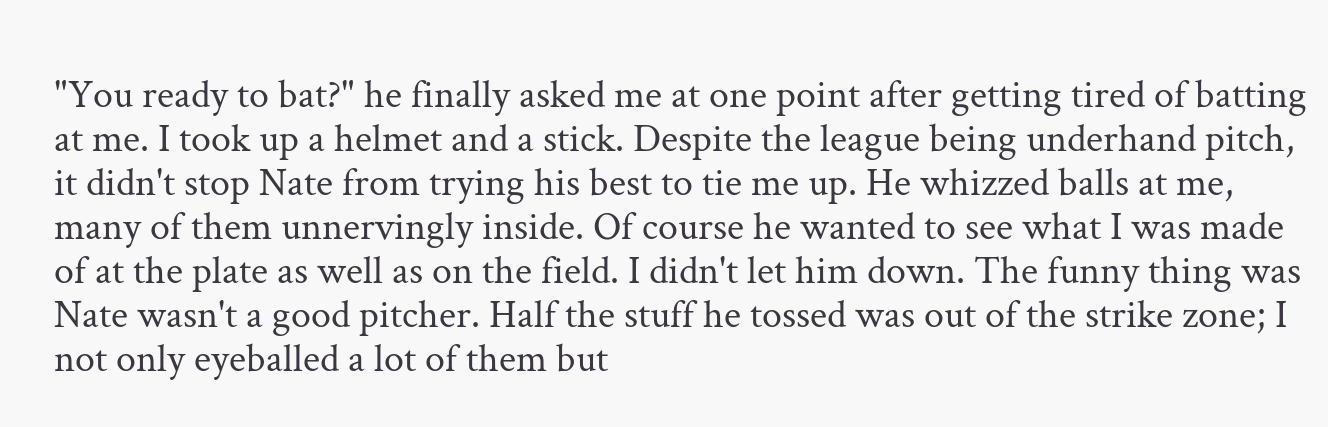"You ready to bat?" he finally asked me at one point after getting tired of batting at me. I took up a helmet and a stick. Despite the league being underhand pitch, it didn't stop Nate from trying his best to tie me up. He whizzed balls at me, many of them unnervingly inside. Of course he wanted to see what I was made of at the plate as well as on the field. I didn't let him down. The funny thing was Nate wasn't a good pitcher. Half the stuff he tossed was out of the strike zone; I not only eyeballed a lot of them but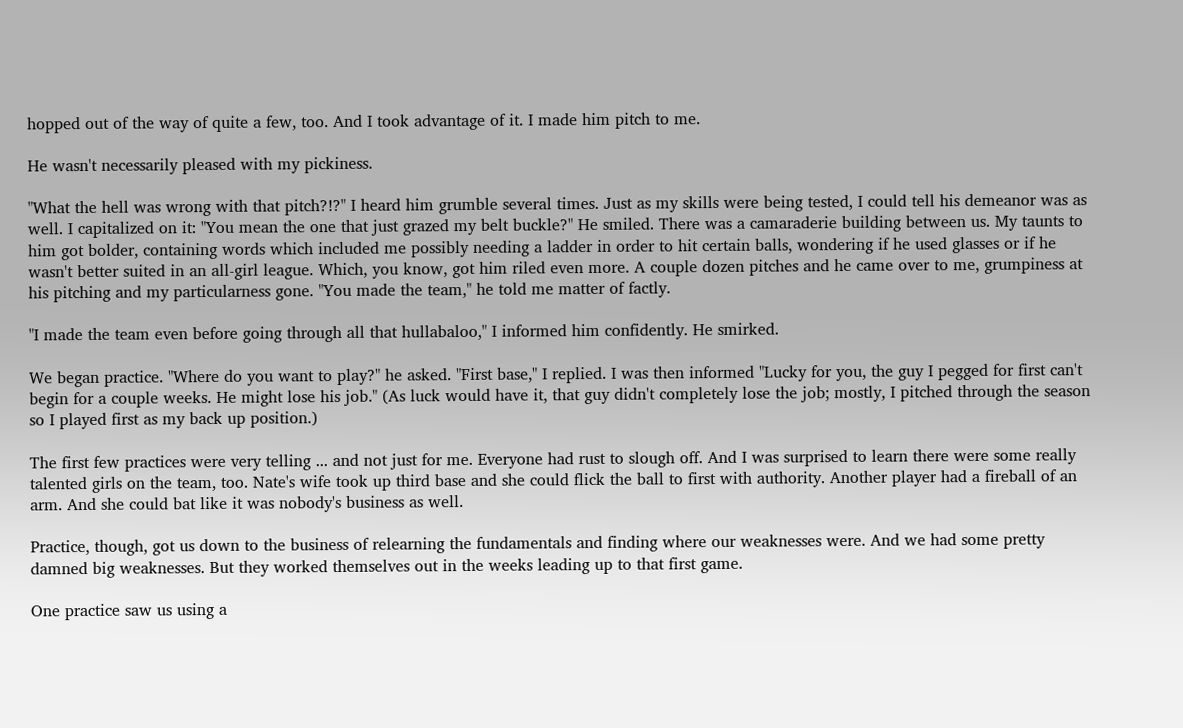hopped out of the way of quite a few, too. And I took advantage of it. I made him pitch to me.

He wasn't necessarily pleased with my pickiness.

"What the hell was wrong with that pitch?!?" I heard him grumble several times. Just as my skills were being tested, I could tell his demeanor was as well. I capitalized on it: "You mean the one that just grazed my belt buckle?" He smiled. There was a camaraderie building between us. My taunts to him got bolder, containing words which included me possibly needing a ladder in order to hit certain balls, wondering if he used glasses or if he wasn't better suited in an all-girl league. Which, you know, got him riled even more. A couple dozen pitches and he came over to me, grumpiness at his pitching and my particularness gone. "You made the team," he told me matter of factly.

"I made the team even before going through all that hullabaloo," I informed him confidently. He smirked.

We began practice. "Where do you want to play?" he asked. "First base," I replied. I was then informed "Lucky for you, the guy I pegged for first can't begin for a couple weeks. He might lose his job." (As luck would have it, that guy didn't completely lose the job; mostly, I pitched through the season so I played first as my back up position.)

The first few practices were very telling ... and not just for me. Everyone had rust to slough off. And I was surprised to learn there were some really talented girls on the team, too. Nate's wife took up third base and she could flick the ball to first with authority. Another player had a fireball of an arm. And she could bat like it was nobody's business as well.

Practice, though, got us down to the business of relearning the fundamentals and finding where our weaknesses were. And we had some pretty damned big weaknesses. But they worked themselves out in the weeks leading up to that first game.

One practice saw us using a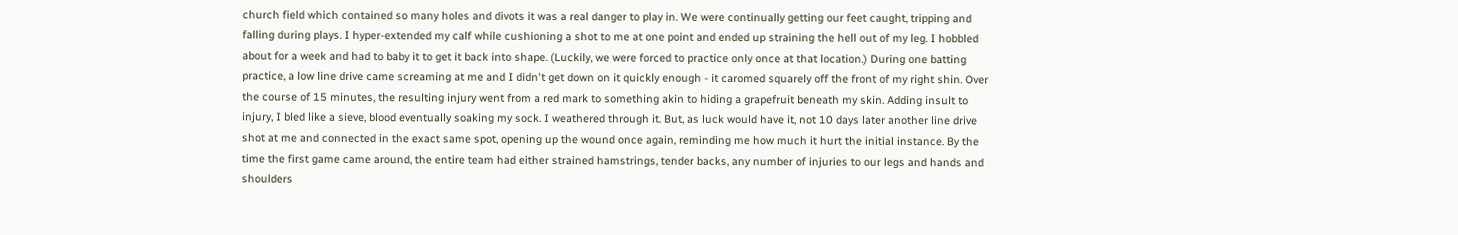church field which contained so many holes and divots it was a real danger to play in. We were continually getting our feet caught, tripping and falling during plays. I hyper-extended my calf while cushioning a shot to me at one point and ended up straining the hell out of my leg. I hobbled about for a week and had to baby it to get it back into shape. (Luckily, we were forced to practice only once at that location.) During one batting practice, a low line drive came screaming at me and I didn't get down on it quickly enough - it caromed squarely off the front of my right shin. Over the course of 15 minutes, the resulting injury went from a red mark to something akin to hiding a grapefruit beneath my skin. Adding insult to injury, I bled like a sieve, blood eventually soaking my sock. I weathered through it. But, as luck would have it, not 10 days later another line drive shot at me and connected in the exact same spot, opening up the wound once again, reminding me how much it hurt the initial instance. By the time the first game came around, the entire team had either strained hamstrings, tender backs, any number of injuries to our legs and hands and shoulders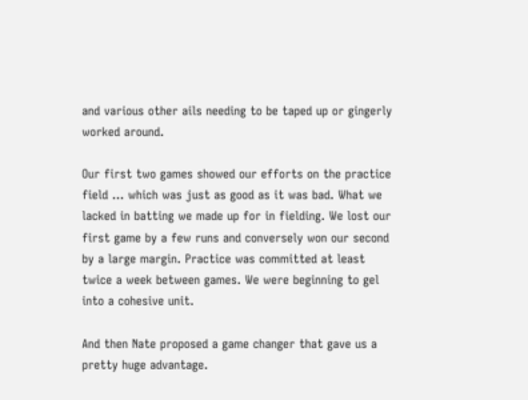and various other ails needing to be taped up or gingerly worked around.

Our first two games showed our efforts on the practice field ... which was just as good as it was bad. What we lacked in batting we made up for in fielding. We lost our first game by a few runs and conversely won our second by a large margin. Practice was committed at least twice a week between games. We were beginning to gel into a cohesive unit.

And then Nate proposed a game changer that gave us a pretty huge advantage.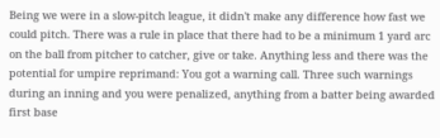Being we were in a slow-pitch league, it didn't make any difference how fast we could pitch. There was a rule in place that there had to be a minimum 1 yard arc on the ball from pitcher to catcher, give or take. Anything less and there was the potential for umpire reprimand: You got a warning call. Three such warnings during an inning and you were penalized, anything from a batter being awarded first base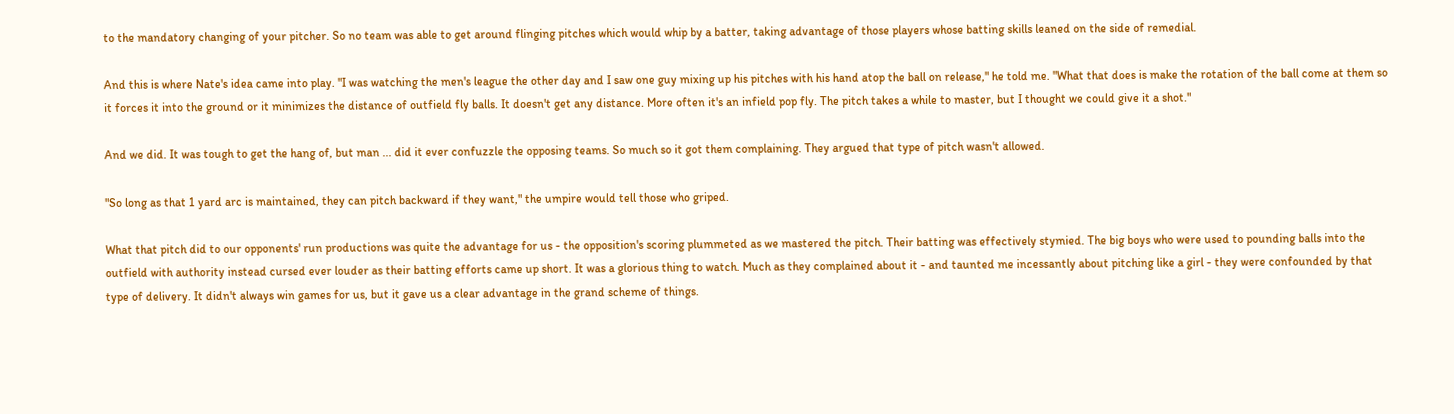to the mandatory changing of your pitcher. So no team was able to get around flinging pitches which would whip by a batter, taking advantage of those players whose batting skills leaned on the side of remedial.

And this is where Nate's idea came into play. "I was watching the men's league the other day and I saw one guy mixing up his pitches with his hand atop the ball on release," he told me. "What that does is make the rotation of the ball come at them so it forces it into the ground or it minimizes the distance of outfield fly balls. It doesn't get any distance. More often it's an infield pop fly. The pitch takes a while to master, but I thought we could give it a shot."

And we did. It was tough to get the hang of, but man ... did it ever confuzzle the opposing teams. So much so it got them complaining. They argued that type of pitch wasn't allowed.

"So long as that 1 yard arc is maintained, they can pitch backward if they want," the umpire would tell those who griped.

What that pitch did to our opponents' run productions was quite the advantage for us - the opposition's scoring plummeted as we mastered the pitch. Their batting was effectively stymied. The big boys who were used to pounding balls into the outfield with authority instead cursed ever louder as their batting efforts came up short. It was a glorious thing to watch. Much as they complained about it - and taunted me incessantly about pitching like a girl - they were confounded by that type of delivery. It didn't always win games for us, but it gave us a clear advantage in the grand scheme of things.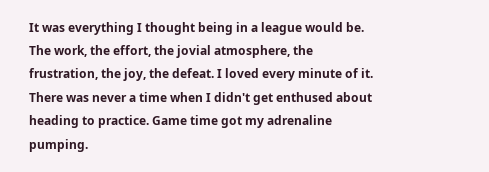It was everything I thought being in a league would be. The work, the effort, the jovial atmosphere, the frustration, the joy, the defeat. I loved every minute of it. There was never a time when I didn't get enthused about heading to practice. Game time got my adrenaline pumping.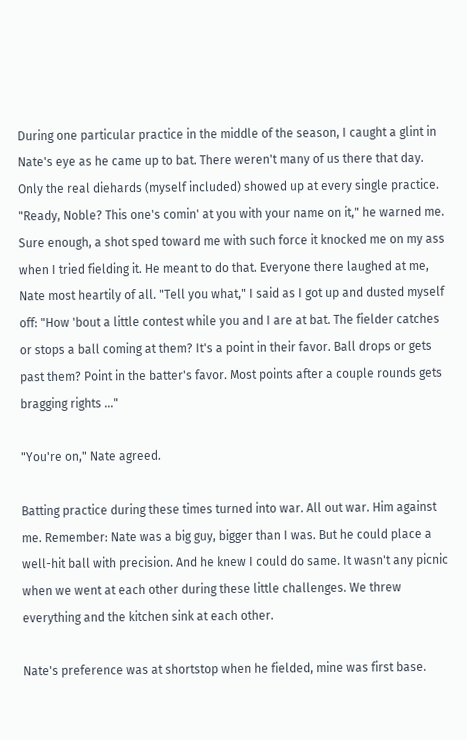During one particular practice in the middle of the season, I caught a glint in Nate's eye as he came up to bat. There weren't many of us there that day. Only the real diehards (myself included) showed up at every single practice. "Ready, Noble? This one's comin' at you with your name on it," he warned me. Sure enough, a shot sped toward me with such force it knocked me on my ass when I tried fielding it. He meant to do that. Everyone there laughed at me, Nate most heartily of all. "Tell you what," I said as I got up and dusted myself off: "How 'bout a little contest while you and I are at bat. The fielder catches or stops a ball coming at them? It's a point in their favor. Ball drops or gets past them? Point in the batter's favor. Most points after a couple rounds gets bragging rights ..."

"You're on," Nate agreed.

Batting practice during these times turned into war. All out war. Him against me. Remember: Nate was a big guy, bigger than I was. But he could place a well-hit ball with precision. And he knew I could do same. It wasn't any picnic when we went at each other during these little challenges. We threw everything and the kitchen sink at each other.

Nate's preference was at shortstop when he fielded, mine was first base.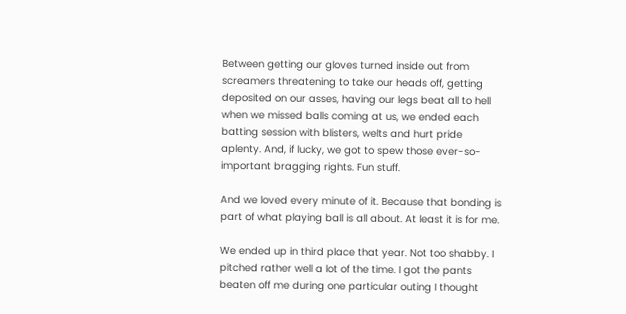Between getting our gloves turned inside out from screamers threatening to take our heads off, getting deposited on our asses, having our legs beat all to hell when we missed balls coming at us, we ended each batting session with blisters, welts and hurt pride aplenty. And, if lucky, we got to spew those ever-so-important bragging rights. Fun stuff.

And we loved every minute of it. Because that bonding is part of what playing ball is all about. At least it is for me.

We ended up in third place that year. Not too shabby. I pitched rather well a lot of the time. I got the pants beaten off me during one particular outing I thought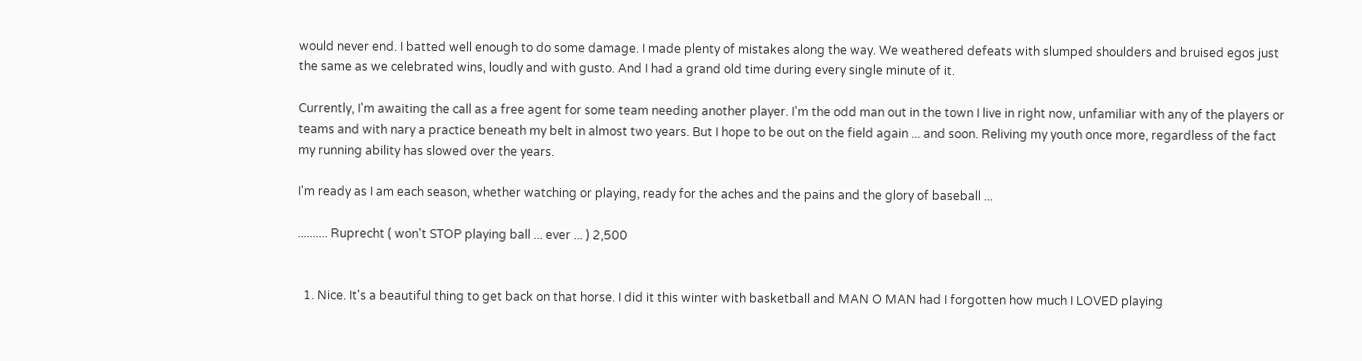would never end. I batted well enough to do some damage. I made plenty of mistakes along the way. We weathered defeats with slumped shoulders and bruised egos just the same as we celebrated wins, loudly and with gusto. And I had a grand old time during every single minute of it.

Currently, I'm awaiting the call as a free agent for some team needing another player. I'm the odd man out in the town I live in right now, unfamiliar with any of the players or teams and with nary a practice beneath my belt in almost two years. But I hope to be out on the field again ... and soon. Reliving my youth once more, regardless of the fact my running ability has slowed over the years.

I'm ready as I am each season, whether watching or playing, ready for the aches and the pains and the glory of baseball ...

.......... Ruprecht ( won't STOP playing ball ... ever ... ) 2,500


  1. Nice. It's a beautiful thing to get back on that horse. I did it this winter with basketball and MAN O MAN had I forgotten how much I LOVED playing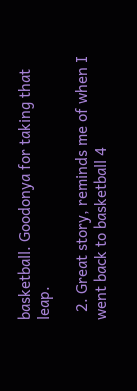basketball. Goodonya for taking that leap.

  2. Great story, reminds me of when I went back to basketball 4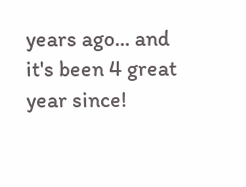years ago... and it's been 4 great year since!